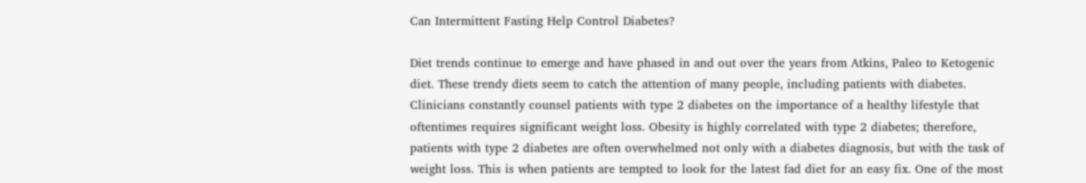Can Intermittent Fasting Help Control Diabetes?

Diet trends continue to emerge and have phased in and out over the years from Atkins, Paleo to Ketogenic diet. These trendy diets seem to catch the attention of many people, including patients with diabetes. Clinicians constantly counsel patients with type 2 diabetes on the importance of a healthy lifestyle that oftentimes requires significant weight loss. Obesity is highly correlated with type 2 diabetes; therefore, patients with type 2 diabetes are often overwhelmed not only with a diabetes diagnosis, but with the task of weight loss. This is when patients are tempted to look for the latest fad diet for an easy fix. One of the most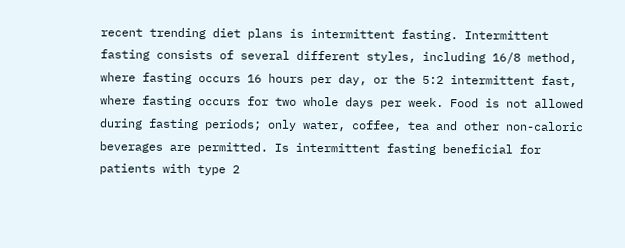recent trending diet plans is intermittent fasting. Intermittent fasting consists of several different styles, including 16/8 method, where fasting occurs 16 hours per day, or the 5:2 intermittent fast, where fasting occurs for two whole days per week. Food is not allowed during fasting periods; only water, coffee, tea and other non-caloric beverages are permitted. Is intermittent fasting beneficial for patients with type 2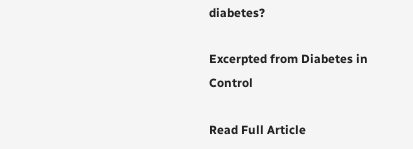diabetes?

Excerpted from Diabetes in Control

Read Full Article